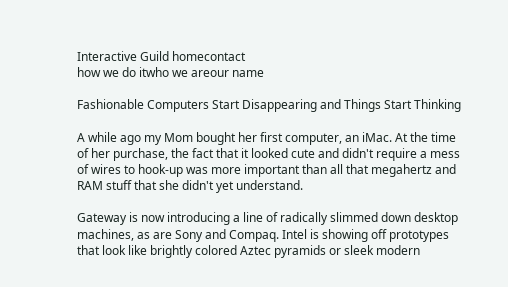Interactive Guild homecontact
how we do itwho we areour name

Fashionable Computers Start Disappearing and Things Start Thinking

A while ago my Mom bought her first computer, an iMac. At the time of her purchase, the fact that it looked cute and didn't require a mess of wires to hook-up was more important than all that megahertz and RAM stuff that she didn't yet understand.

Gateway is now introducing a line of radically slimmed down desktop machines, as are Sony and Compaq. Intel is showing off prototypes that look like brightly colored Aztec pyramids or sleek modern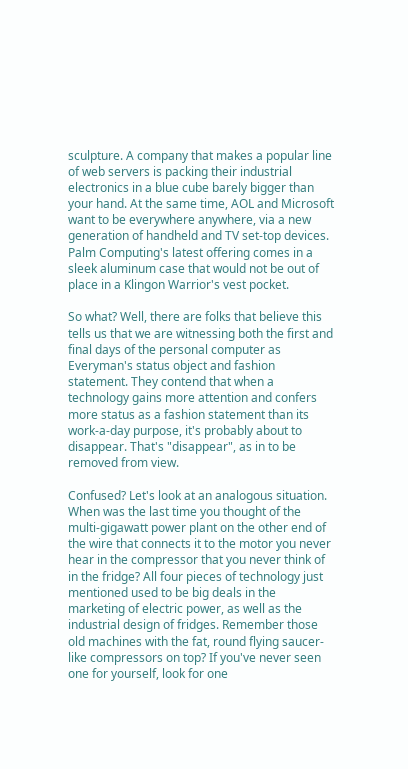sculpture. A company that makes a popular line of web servers is packing their industrial electronics in a blue cube barely bigger than your hand. At the same time, AOL and Microsoft want to be everywhere anywhere, via a new generation of handheld and TV set-top devices. Palm Computing's latest offering comes in a sleek aluminum case that would not be out of place in a Klingon Warrior's vest pocket.

So what? Well, there are folks that believe this tells us that we are witnessing both the first and final days of the personal computer as Everyman's status object and fashion statement. They contend that when a technology gains more attention and confers more status as a fashion statement than its work-a-day purpose, it's probably about to disappear. That's "disappear", as in to be removed from view.

Confused? Let's look at an analogous situation. When was the last time you thought of the multi-gigawatt power plant on the other end of the wire that connects it to the motor you never hear in the compressor that you never think of in the fridge? All four pieces of technology just mentioned used to be big deals in the marketing of electric power, as well as the industrial design of fridges. Remember those old machines with the fat, round flying saucer-like compressors on top? If you've never seen one for yourself, look for one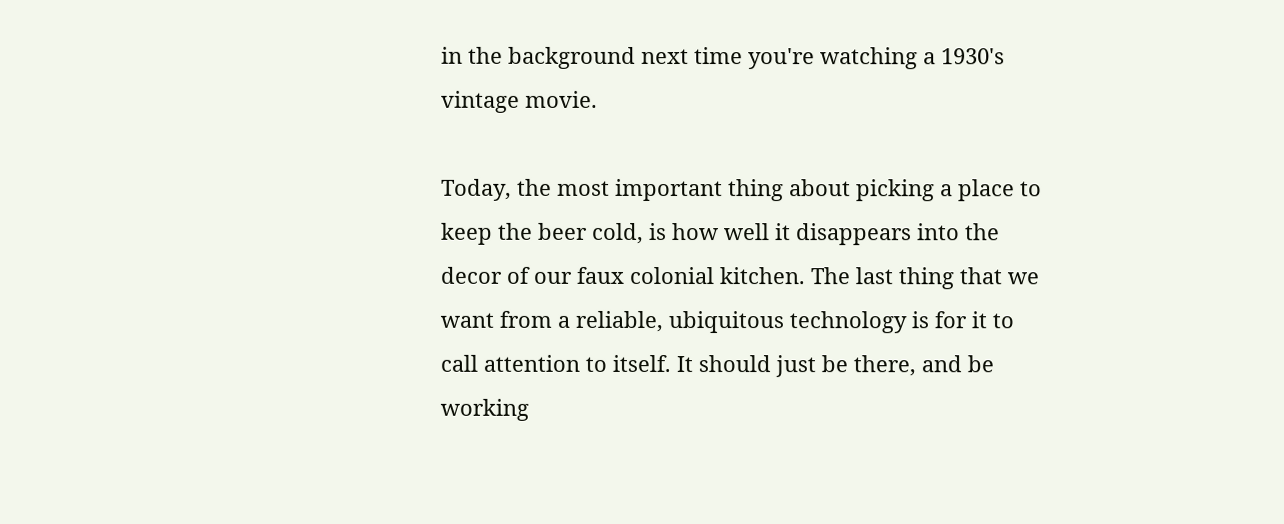in the background next time you're watching a 1930's vintage movie.

Today, the most important thing about picking a place to keep the beer cold, is how well it disappears into the decor of our faux colonial kitchen. The last thing that we want from a reliable, ubiquitous technology is for it to call attention to itself. It should just be there, and be working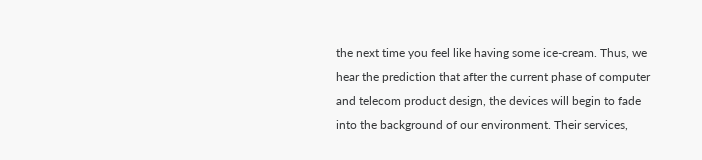the next time you feel like having some ice-cream. Thus, we hear the prediction that after the current phase of computer and telecom product design, the devices will begin to fade into the background of our environment. Their services,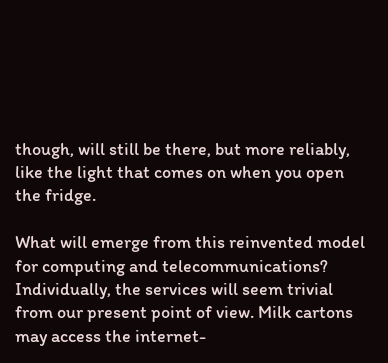though, will still be there, but more reliably, like the light that comes on when you open the fridge.

What will emerge from this reinvented model for computing and telecommunications? Individually, the services will seem trivial from our present point of view. Milk cartons may access the internet-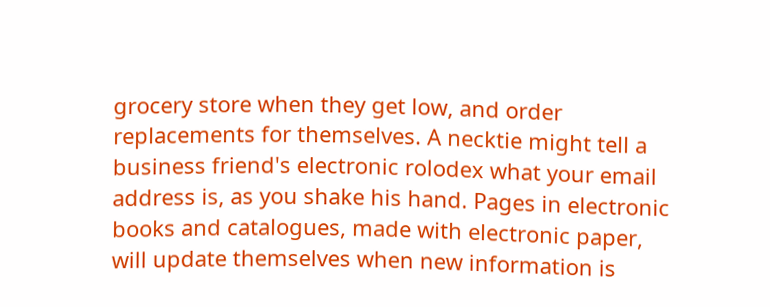grocery store when they get low, and order replacements for themselves. A necktie might tell a business friend's electronic rolodex what your email address is, as you shake his hand. Pages in electronic books and catalogues, made with electronic paper, will update themselves when new information is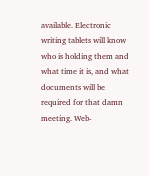available. Electronic writing tablets will know who is holding them and what time it is, and what documents will be required for that damn meeting. Web-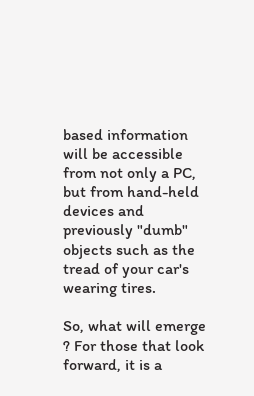based information will be accessible from not only a PC, but from hand-held devices and previously "dumb" objects such as the tread of your car's wearing tires.

So, what will emerge ? For those that look forward, it is a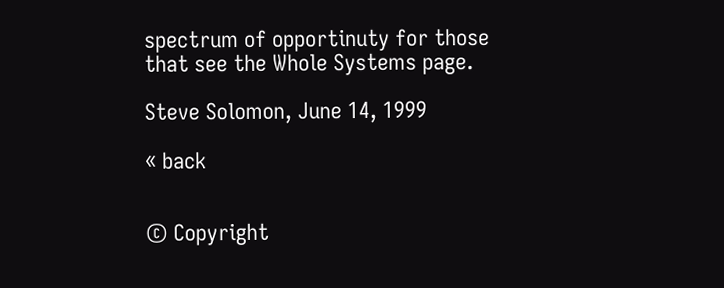spectrum of opportinuty for those that see the Whole Systems page.

Steve Solomon, June 14, 1999

« back


© Copyright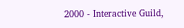2000 - Interactive Guild,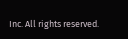Inc. All rights reserved.